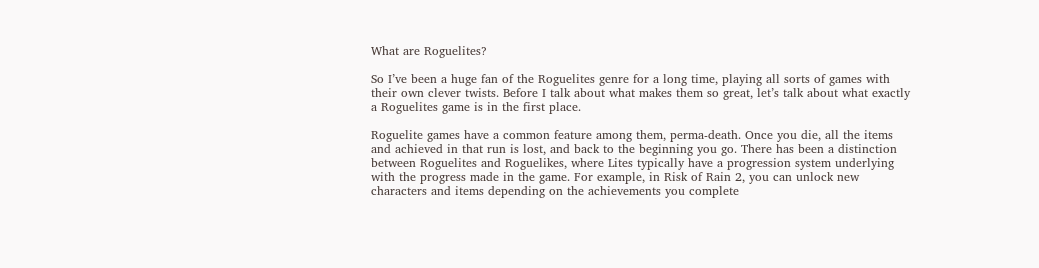What are Roguelites?

So I’ve been a huge fan of the Roguelites genre for a long time, playing all sorts of games with their own clever twists. Before I talk about what makes them so great, let’s talk about what exactly a Roguelites game is in the first place.

Roguelite games have a common feature among them, perma-death. Once you die, all the items and achieved in that run is lost, and back to the beginning you go. There has been a distinction between Roguelites and Roguelikes, where Lites typically have a progression system underlying with the progress made in the game. For example, in Risk of Rain 2, you can unlock new characters and items depending on the achievements you complete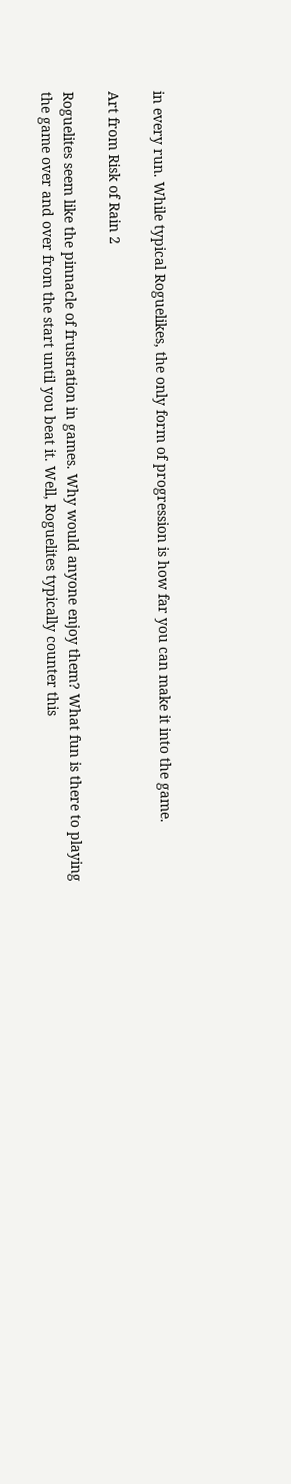in every run. While typical Roguelikes, the only form of progression is how far you can make it into the game.

Art from Risk of Rain 2

Roguelites seem like the pinnacle of frustration in games. Why would anyone enjoy them? What fun is there to playing the game over and over from the start until you beat it. Well, Roguelites typically counter this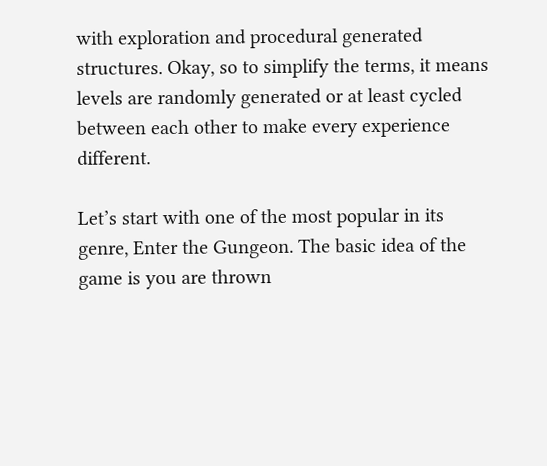with exploration and procedural generated structures. Okay, so to simplify the terms, it means levels are randomly generated or at least cycled between each other to make every experience different.

Let’s start with one of the most popular in its genre, Enter the Gungeon. The basic idea of the game is you are thrown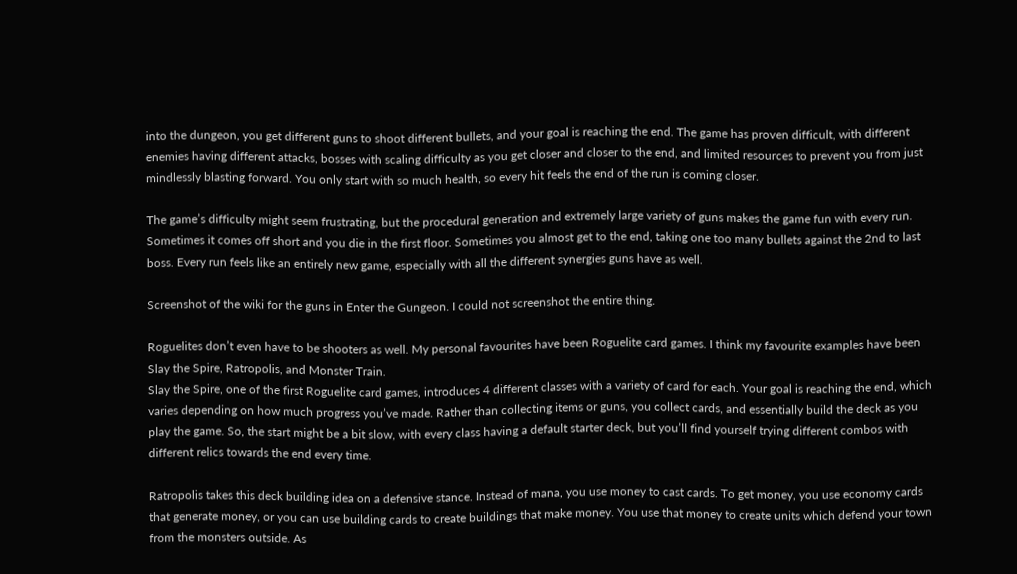into the dungeon, you get different guns to shoot different bullets, and your goal is reaching the end. The game has proven difficult, with different enemies having different attacks, bosses with scaling difficulty as you get closer and closer to the end, and limited resources to prevent you from just mindlessly blasting forward. You only start with so much health, so every hit feels the end of the run is coming closer.

The game’s difficulty might seem frustrating, but the procedural generation and extremely large variety of guns makes the game fun with every run. Sometimes it comes off short and you die in the first floor. Sometimes you almost get to the end, taking one too many bullets against the 2nd to last boss. Every run feels like an entirely new game, especially with all the different synergies guns have as well.

Screenshot of the wiki for the guns in Enter the Gungeon. I could not screenshot the entire thing.

Roguelites don’t even have to be shooters as well. My personal favourites have been Roguelite card games. I think my favourite examples have been Slay the Spire, Ratropolis, and Monster Train.
Slay the Spire, one of the first Roguelite card games, introduces 4 different classes with a variety of card for each. Your goal is reaching the end, which varies depending on how much progress you’ve made. Rather than collecting items or guns, you collect cards, and essentially build the deck as you play the game. So, the start might be a bit slow, with every class having a default starter deck, but you’ll find yourself trying different combos with different relics towards the end every time.

Ratropolis takes this deck building idea on a defensive stance. Instead of mana, you use money to cast cards. To get money, you use economy cards that generate money, or you can use building cards to create buildings that make money. You use that money to create units which defend your town from the monsters outside. As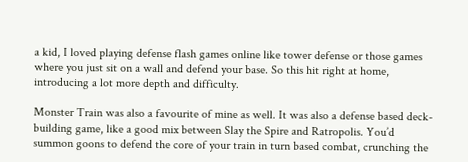a kid, I loved playing defense flash games online like tower defense or those games where you just sit on a wall and defend your base. So this hit right at home, introducing a lot more depth and difficulty.

Monster Train was also a favourite of mine as well. It was also a defense based deck-building game, like a good mix between Slay the Spire and Ratropolis. You’d summon goons to defend the core of your train in turn based combat, crunching the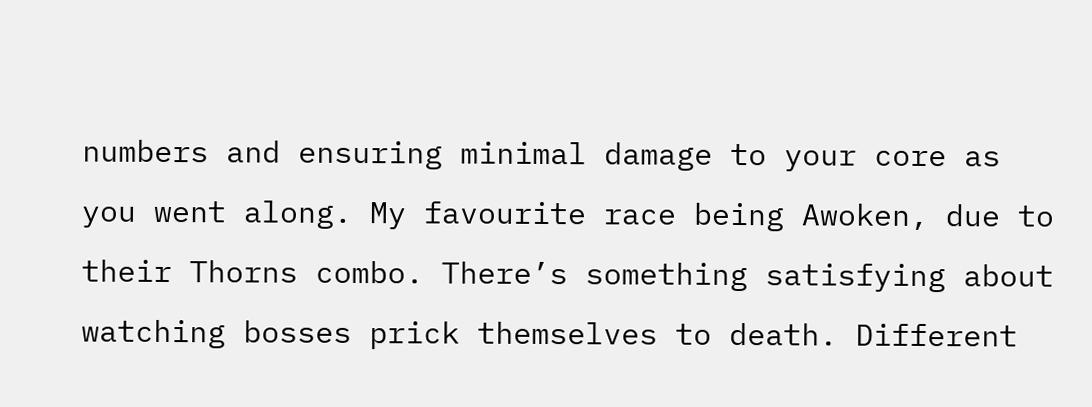numbers and ensuring minimal damage to your core as you went along. My favourite race being Awoken, due to their Thorns combo. There’s something satisfying about watching bosses prick themselves to death. Different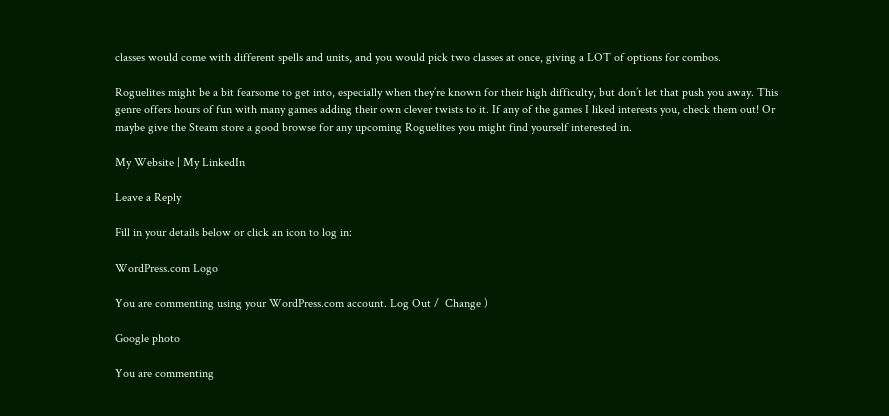classes would come with different spells and units, and you would pick two classes at once, giving a LOT of options for combos.

Roguelites might be a bit fearsome to get into, especially when they’re known for their high difficulty, but don’t let that push you away. This genre offers hours of fun with many games adding their own clever twists to it. If any of the games I liked interests you, check them out! Or maybe give the Steam store a good browse for any upcoming Roguelites you might find yourself interested in.

My Website | My LinkedIn

Leave a Reply

Fill in your details below or click an icon to log in:

WordPress.com Logo

You are commenting using your WordPress.com account. Log Out /  Change )

Google photo

You are commenting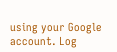using your Google account. Log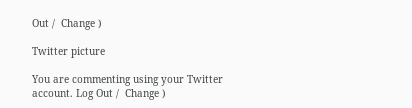Out /  Change )

Twitter picture

You are commenting using your Twitter account. Log Out /  Change )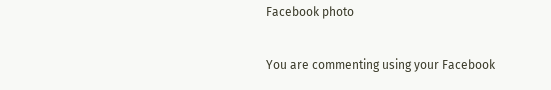Facebook photo

You are commenting using your Facebook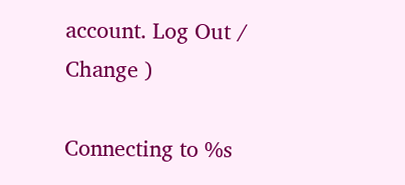account. Log Out /  Change )

Connecting to %s